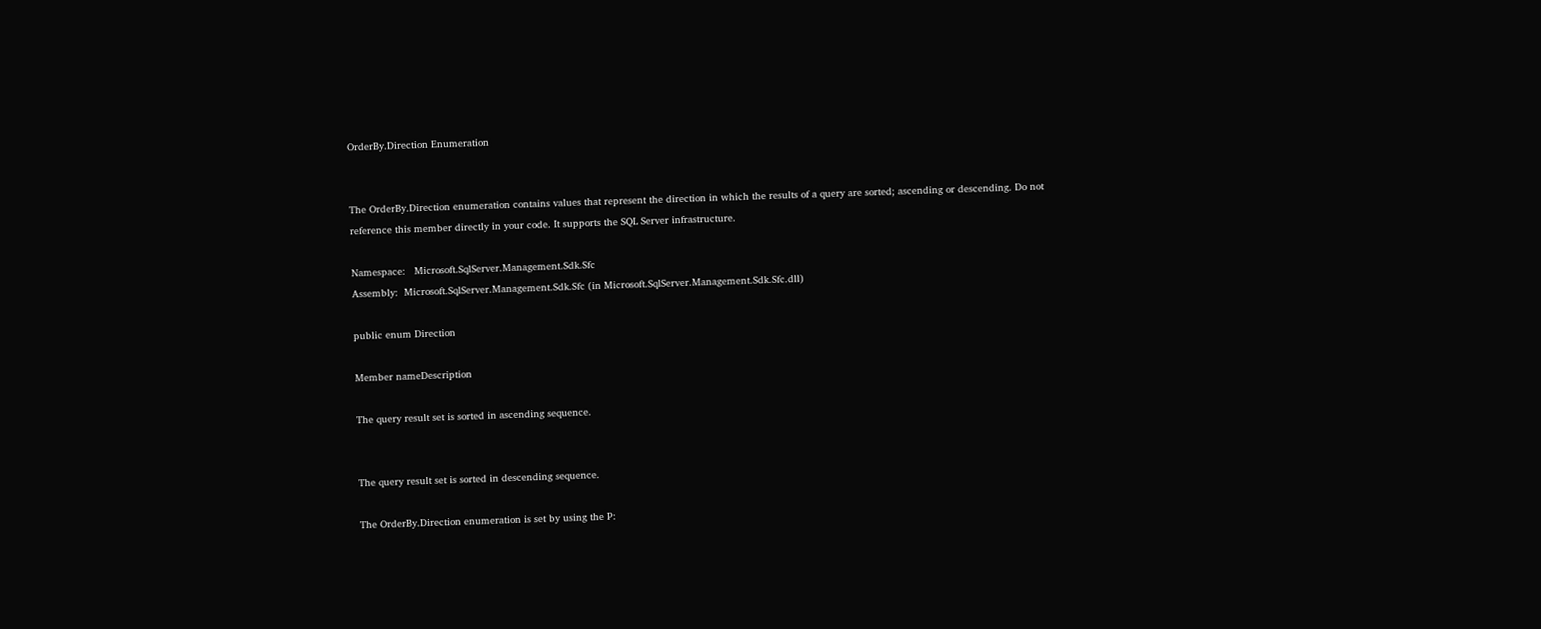OrderBy.Direction Enumeration


The OrderBy.Direction enumeration contains values that represent the direction in which the results of a query are sorted; ascending or descending. Do not reference this member directly in your code. It supports the SQL Server infrastructure.

Namespace:   Microsoft.SqlServer.Management.Sdk.Sfc
Assembly:  Microsoft.SqlServer.Management.Sdk.Sfc (in Microsoft.SqlServer.Management.Sdk.Sfc.dll)

public enum Direction

Member nameDescription

The query result set is sorted in ascending sequence.


The query result set is sorted in descending sequence.

The OrderBy.Direction enumeration is set by using the P: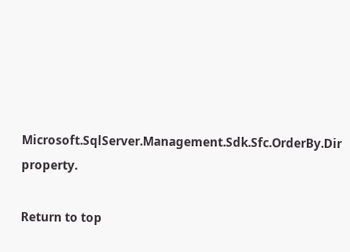Microsoft.SqlServer.Management.Sdk.Sfc.OrderBy.Dir property.

Return to top